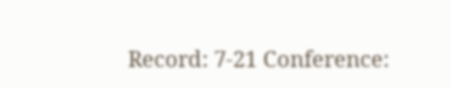Record: 7-21 Conference: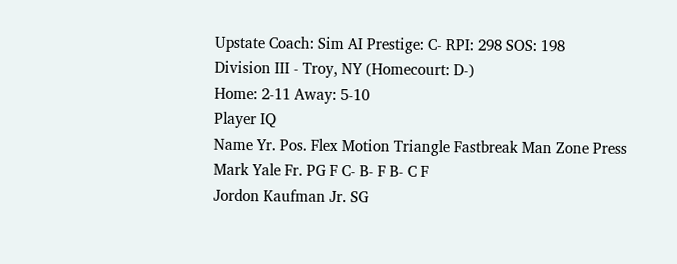Upstate Coach: Sim AI Prestige: C- RPI: 298 SOS: 198
Division III - Troy, NY (Homecourt: D-)
Home: 2-11 Away: 5-10
Player IQ
Name Yr. Pos. Flex Motion Triangle Fastbreak Man Zone Press
Mark Yale Fr. PG F C- B- F B- C F
Jordon Kaufman Jr. SG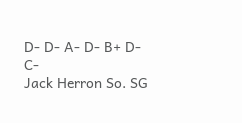D- D- A- D- B+ D- C-
Jack Herron So. SG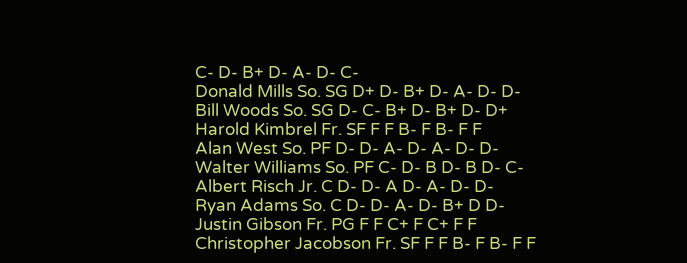C- D- B+ D- A- D- C-
Donald Mills So. SG D+ D- B+ D- A- D- D-
Bill Woods So. SG D- C- B+ D- B+ D- D+
Harold Kimbrel Fr. SF F F B- F B- F F
Alan West So. PF D- D- A- D- A- D- D-
Walter Williams So. PF C- D- B D- B D- C-
Albert Risch Jr. C D- D- A D- A- D- D-
Ryan Adams So. C D- D- A- D- B+ D D-
Justin Gibson Fr. PG F F C+ F C+ F F
Christopher Jacobson Fr. SF F F B- F B- F F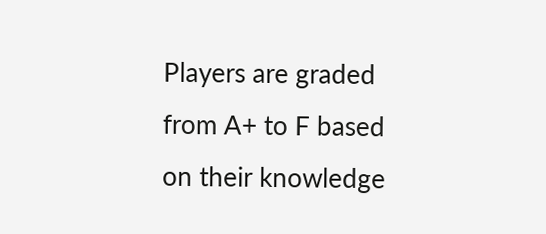Players are graded from A+ to F based on their knowledge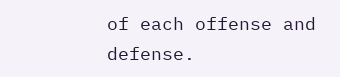of each offense and defense.